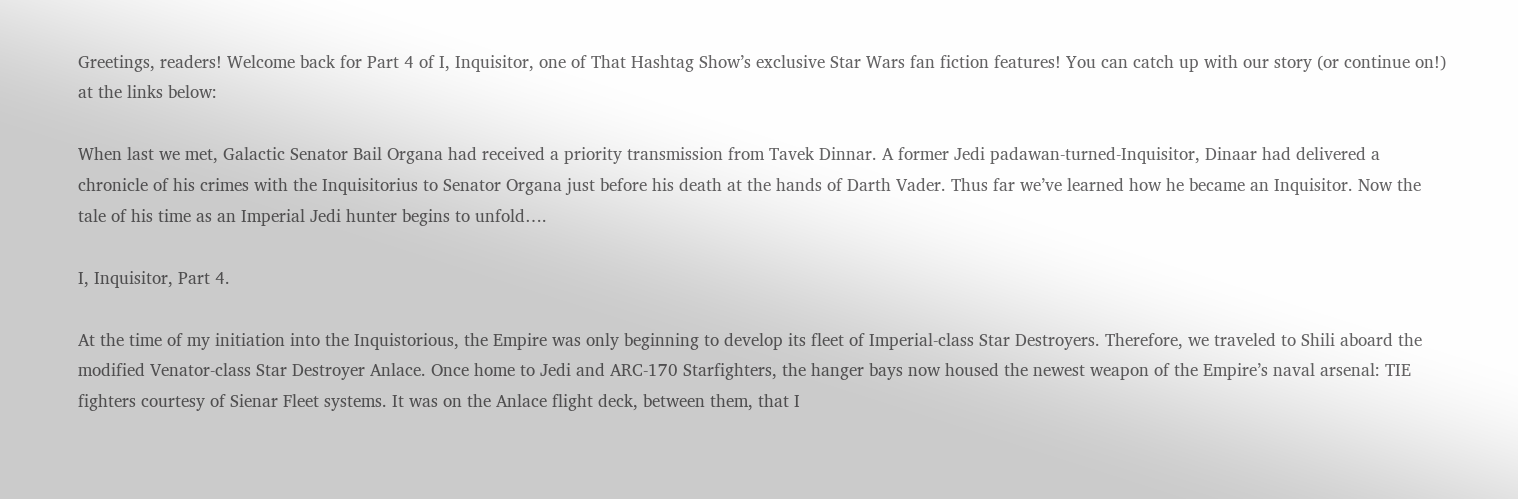Greetings, readers! Welcome back for Part 4 of I, Inquisitor, one of That Hashtag Show’s exclusive Star Wars fan fiction features! You can catch up with our story (or continue on!) at the links below:

When last we met, Galactic Senator Bail Organa had received a priority transmission from Tavek Dinnar. A former Jedi padawan-turned-Inquisitor, Dinaar had delivered a chronicle of his crimes with the Inquisitorius to Senator Organa just before his death at the hands of Darth Vader. Thus far we’ve learned how he became an Inquisitor. Now the tale of his time as an Imperial Jedi hunter begins to unfold….

I, Inquisitor, Part 4.

At the time of my initiation into the Inquistorious, the Empire was only beginning to develop its fleet of Imperial-class Star Destroyers. Therefore, we traveled to Shili aboard the modified Venator-class Star Destroyer Anlace. Once home to Jedi and ARC-170 Starfighters, the hanger bays now housed the newest weapon of the Empire’s naval arsenal: TIE fighters courtesy of Sienar Fleet systems. It was on the Anlace flight deck, between them, that I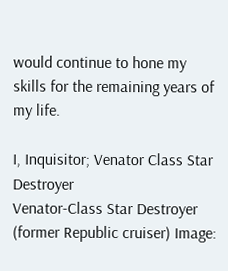would continue to hone my skills for the remaining years of my life.

I, Inquisitor; Venator Class Star Destroyer
Venator-Class Star Destroyer (former Republic cruiser) Image: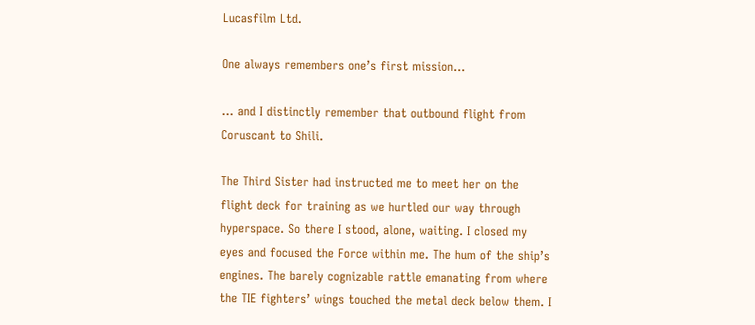Lucasfilm Ltd.

One always remembers one’s first mission…

… and I distinctly remember that outbound flight from Coruscant to Shili.

The Third Sister had instructed me to meet her on the flight deck for training as we hurtled our way through hyperspace. So there I stood, alone, waiting. I closed my eyes and focused the Force within me. The hum of the ship’s engines. The barely cognizable rattle emanating from where the TIE fighters’ wings touched the metal deck below them. I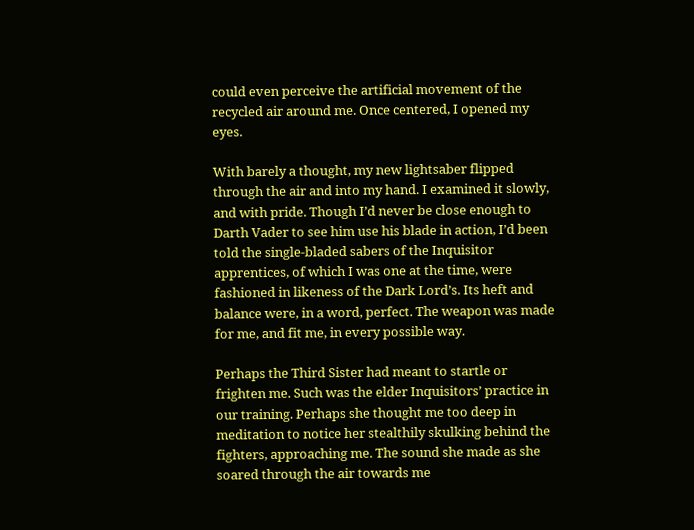could even perceive the artificial movement of the recycled air around me. Once centered, I opened my eyes.

With barely a thought, my new lightsaber flipped through the air and into my hand. I examined it slowly, and with pride. Though I’d never be close enough to Darth Vader to see him use his blade in action, I’d been told the single-bladed sabers of the Inquisitor apprentices, of which I was one at the time, were fashioned in likeness of the Dark Lord’s. Its heft and balance were, in a word, perfect. The weapon was made for me, and fit me, in every possible way.

Perhaps the Third Sister had meant to startle or frighten me. Such was the elder Inquisitors’ practice in our training. Perhaps she thought me too deep in meditation to notice her stealthily skulking behind the fighters, approaching me. The sound she made as she soared through the air towards me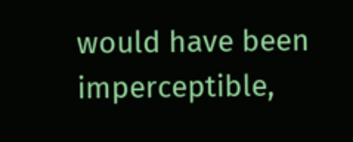would have been imperceptible,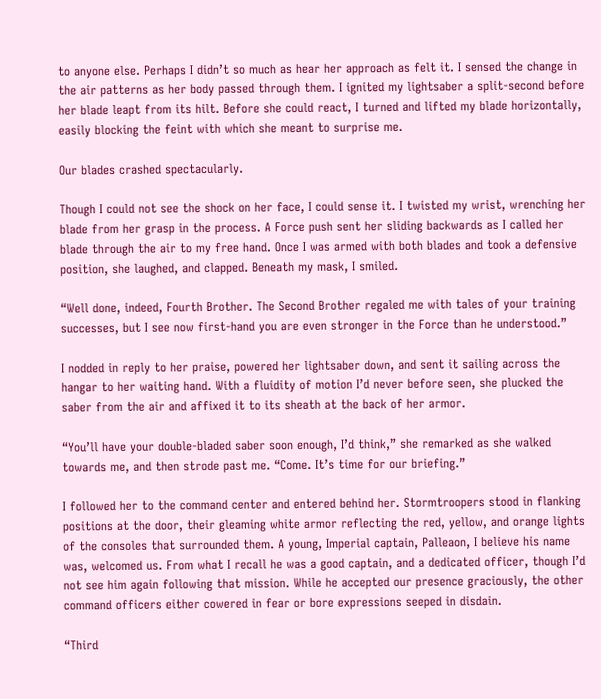to anyone else. Perhaps I didn’t so much as hear her approach as felt it. I sensed the change in the air patterns as her body passed through them. I ignited my lightsaber a split-second before her blade leapt from its hilt. Before she could react, I turned and lifted my blade horizontally, easily blocking the feint with which she meant to surprise me.

Our blades crashed spectacularly.

Though I could not see the shock on her face, I could sense it. I twisted my wrist, wrenching her blade from her grasp in the process. A Force push sent her sliding backwards as I called her blade through the air to my free hand. Once I was armed with both blades and took a defensive position, she laughed, and clapped. Beneath my mask, I smiled.

“Well done, indeed, Fourth Brother. The Second Brother regaled me with tales of your training successes, but I see now first-hand you are even stronger in the Force than he understood.”

I nodded in reply to her praise, powered her lightsaber down, and sent it sailing across the hangar to her waiting hand. With a fluidity of motion I’d never before seen, she plucked the saber from the air and affixed it to its sheath at the back of her armor.

“You’ll have your double-bladed saber soon enough, I’d think,” she remarked as she walked towards me, and then strode past me. “Come. It’s time for our briefing.”

I followed her to the command center and entered behind her. Stormtroopers stood in flanking positions at the door, their gleaming white armor reflecting the red, yellow, and orange lights of the consoles that surrounded them. A young, Imperial captain, Palleaon, I believe his name was, welcomed us. From what I recall he was a good captain, and a dedicated officer, though I’d not see him again following that mission. While he accepted our presence graciously, the other command officers either cowered in fear or bore expressions seeped in disdain.

“Third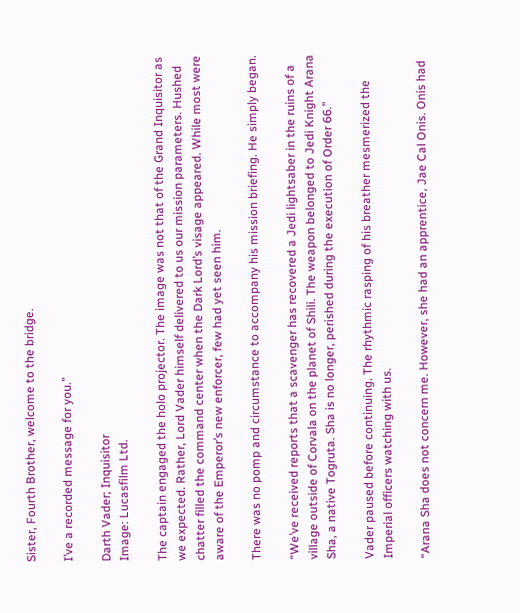Sister, Fourth Brother, welcome to the bridge.

I’ve a recorded message for you.”

Darth Vader; Inquisitor
Image: Lucasfilm Ltd.

The captain engaged the holo projector. The image was not that of the Grand Inquisitor as we expected. Rather, Lord Vader himself delivered to us our mission parameters. Hushed chatter filled the command center when the Dark Lord’s visage appeared. While most were aware of the Emperor’s new enforcer, few had yet seen him.

There was no pomp and circumstance to accompany his mission briefing. He simply began.

“We’ve received reports that a scavenger has recovered a Jedi lightsaber in the ruins of a village outside of Corvala on the planet of Shili. The weapon belonged to Jedi Knight Arana Sha, a native Togruta. Sha is no longer, perished during the execution of Order 66.”

Vader paused before continuing. The rhythmic rasping of his breather mesmerized the Imperial officers watching with us.

“Arana Sha does not concern me. However, she had an apprentice, Jae Cal Onis. Onis had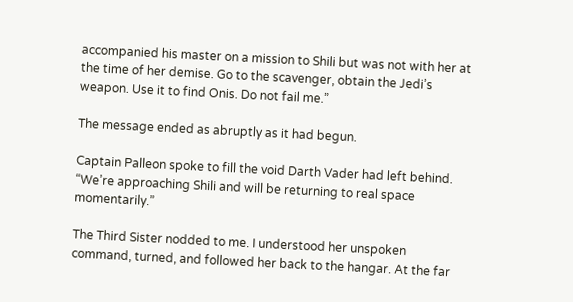accompanied his master on a mission to Shili but was not with her at the time of her demise. Go to the scavenger, obtain the Jedi’s weapon. Use it to find Onis. Do not fail me.”

The message ended as abruptly as it had begun.

Captain Palleon spoke to fill the void Darth Vader had left behind. “We’re approaching Shili and will be returning to real space momentarily.”

The Third Sister nodded to me. I understood her unspoken command, turned, and followed her back to the hangar. At the far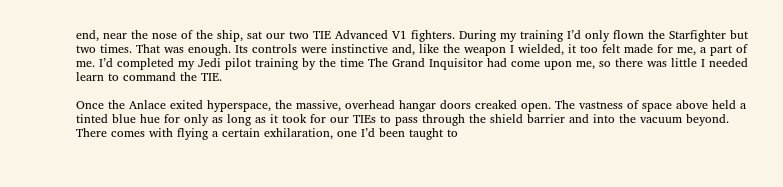end, near the nose of the ship, sat our two TIE Advanced V1 fighters. During my training I’d only flown the Starfighter but two times. That was enough. Its controls were instinctive and, like the weapon I wielded, it too felt made for me, a part of me. I’d completed my Jedi pilot training by the time The Grand Inquisitor had come upon me, so there was little I needed learn to command the TIE.

Once the Anlace exited hyperspace, the massive, overhead hangar doors creaked open. The vastness of space above held a tinted blue hue for only as long as it took for our TIEs to pass through the shield barrier and into the vacuum beyond. There comes with flying a certain exhilaration, one I’d been taught to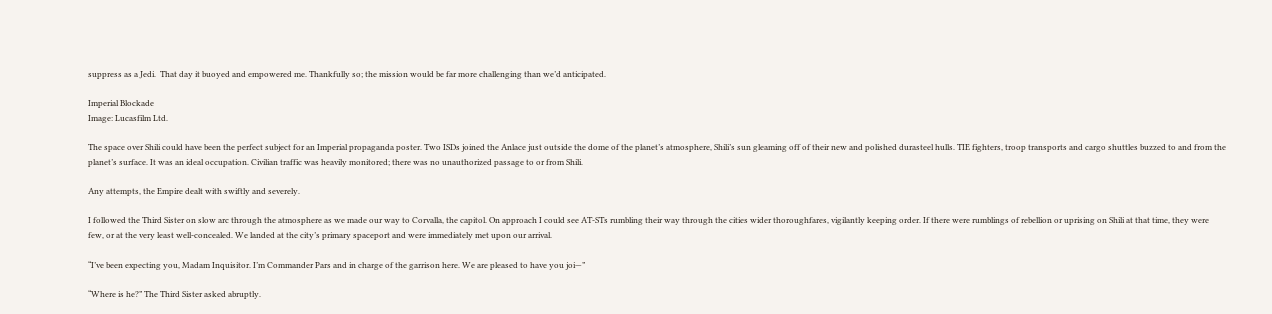suppress as a Jedi.  That day it buoyed and empowered me. Thankfully so; the mission would be far more challenging than we’d anticipated.

Imperial Blockade
Image: Lucasfilm Ltd.

The space over Shili could have been the perfect subject for an Imperial propaganda poster. Two ISDs joined the Anlace just outside the dome of the planet’s atmosphere, Shili’s sun gleaming off of their new and polished durasteel hulls. TIE fighters, troop transports and cargo shuttles buzzed to and from the planet’s surface. It was an ideal occupation. Civilian traffic was heavily monitored; there was no unauthorized passage to or from Shili.

Any attempts, the Empire dealt with swiftly and severely.

I followed the Third Sister on slow arc through the atmosphere as we made our way to Corvalla, the capitol. On approach I could see AT-STs rumbling their way through the cities wider thoroughfares, vigilantly keeping order. If there were rumblings of rebellion or uprising on Shili at that time, they were few, or at the very least well-concealed. We landed at the city’s primary spaceport and were immediately met upon our arrival.

“I’ve been expecting you, Madam Inquisitor. I’m Commander Pars and in charge of the garrison here. We are pleased to have you joi—”

“Where is he?” The Third Sister asked abruptly.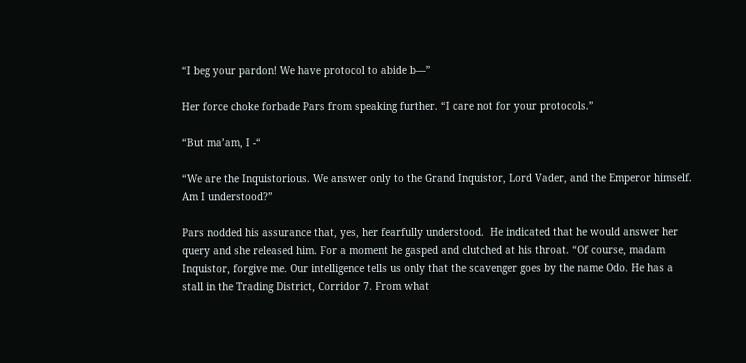“I beg your pardon! We have protocol to abide b—”

Her force choke forbade Pars from speaking further. “I care not for your protocols.”

“But ma’am, I -“

“We are the Inquistorious. We answer only to the Grand Inquistor, Lord Vader, and the Emperor himself. Am I understood?”

Pars nodded his assurance that, yes, her fearfully understood.  He indicated that he would answer her query and she released him. For a moment he gasped and clutched at his throat. “Of course, madam Inquistor, forgive me. Our intelligence tells us only that the scavenger goes by the name Odo. He has a stall in the Trading District, Corridor 7. From what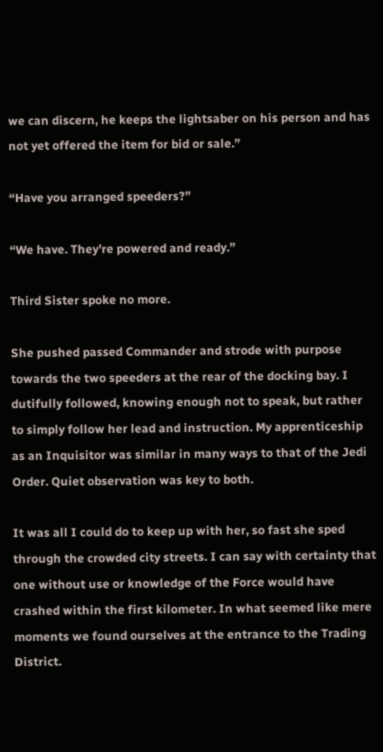we can discern, he keeps the lightsaber on his person and has not yet offered the item for bid or sale.”

“Have you arranged speeders?”

“We have. They’re powered and ready.”

Third Sister spoke no more.

She pushed passed Commander and strode with purpose towards the two speeders at the rear of the docking bay. I dutifully followed, knowing enough not to speak, but rather to simply follow her lead and instruction. My apprenticeship as an Inquisitor was similar in many ways to that of the Jedi Order. Quiet observation was key to both.

It was all I could do to keep up with her, so fast she sped through the crowded city streets. I can say with certainty that one without use or knowledge of the Force would have crashed within the first kilometer. In what seemed like mere moments we found ourselves at the entrance to the Trading District.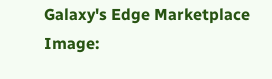Galaxy's Edge Marketplace
Image: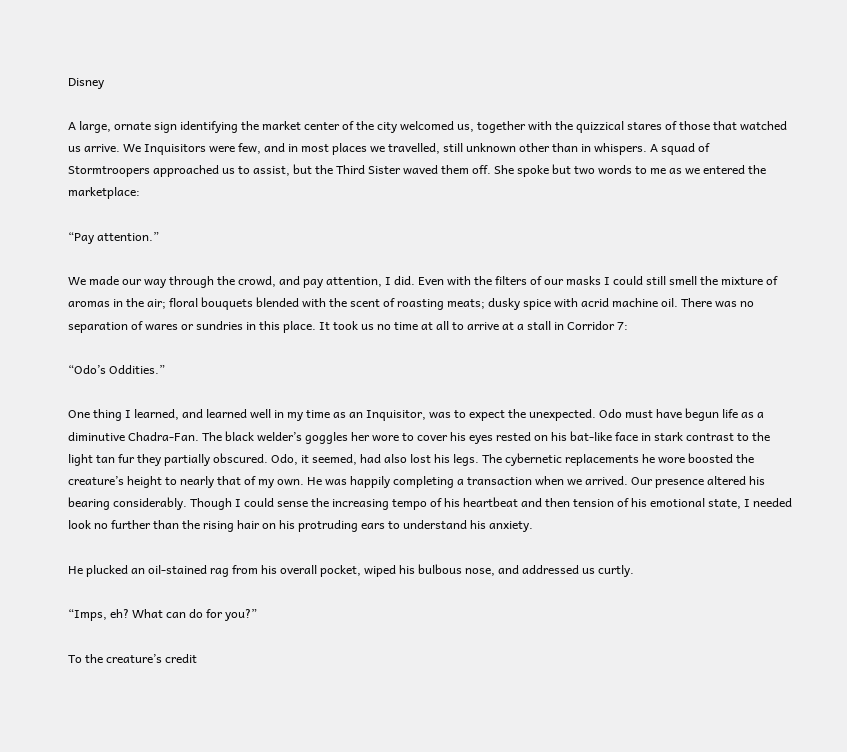Disney

A large, ornate sign identifying the market center of the city welcomed us, together with the quizzical stares of those that watched us arrive. We Inquisitors were few, and in most places we travelled, still unknown other than in whispers. A squad of Stormtroopers approached us to assist, but the Third Sister waved them off. She spoke but two words to me as we entered the marketplace:

“Pay attention.”

We made our way through the crowd, and pay attention, I did. Even with the filters of our masks I could still smell the mixture of aromas in the air; floral bouquets blended with the scent of roasting meats; dusky spice with acrid machine oil. There was no separation of wares or sundries in this place. It took us no time at all to arrive at a stall in Corridor 7:

“Odo’s Oddities.”

One thing I learned, and learned well in my time as an Inquisitor, was to expect the unexpected. Odo must have begun life as a diminutive Chadra-Fan. The black welder’s goggles her wore to cover his eyes rested on his bat-like face in stark contrast to the light tan fur they partially obscured. Odo, it seemed, had also lost his legs. The cybernetic replacements he wore boosted the creature’s height to nearly that of my own. He was happily completing a transaction when we arrived. Our presence altered his bearing considerably. Though I could sense the increasing tempo of his heartbeat and then tension of his emotional state, I needed look no further than the rising hair on his protruding ears to understand his anxiety.

He plucked an oil-stained rag from his overall pocket, wiped his bulbous nose, and addressed us curtly.

“Imps, eh? What can do for you?”

To the creature’s credit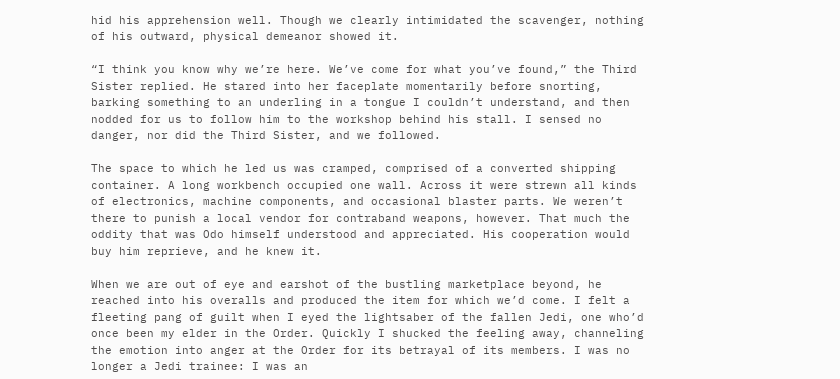hid his apprehension well. Though we clearly intimidated the scavenger, nothing of his outward, physical demeanor showed it.

“I think you know why we’re here. We’ve come for what you’ve found,” the Third Sister replied. He stared into her faceplate momentarily before snorting, barking something to an underling in a tongue I couldn’t understand, and then nodded for us to follow him to the workshop behind his stall. I sensed no danger, nor did the Third Sister, and we followed.

The space to which he led us was cramped, comprised of a converted shipping container. A long workbench occupied one wall. Across it were strewn all kinds of electronics, machine components, and occasional blaster parts. We weren’t there to punish a local vendor for contraband weapons, however. That much the oddity that was Odo himself understood and appreciated. His cooperation would buy him reprieve, and he knew it.

When we are out of eye and earshot of the bustling marketplace beyond, he reached into his overalls and produced the item for which we’d come. I felt a fleeting pang of guilt when I eyed the lightsaber of the fallen Jedi, one who’d once been my elder in the Order. Quickly I shucked the feeling away, channeling the emotion into anger at the Order for its betrayal of its members. I was no longer a Jedi trainee: I was an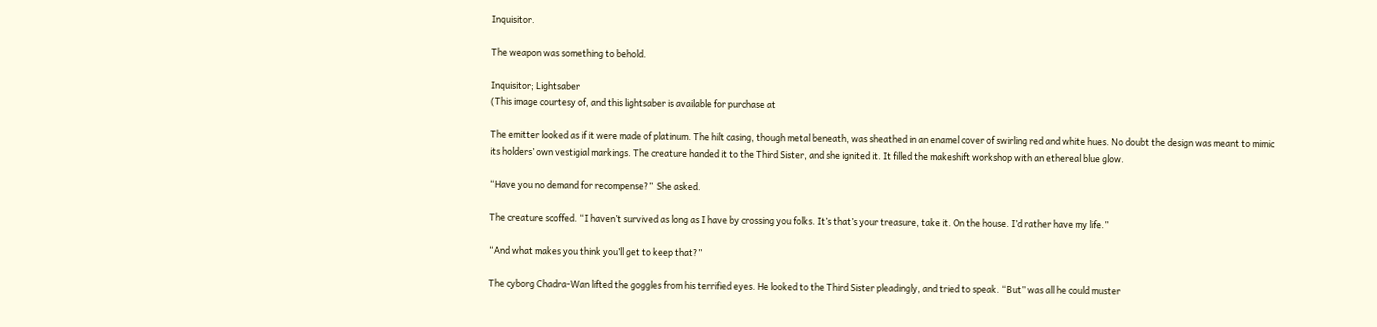Inquisitor.

The weapon was something to behold.

Inquisitor; Lightsaber
(This image courtesy of, and this lightsaber is available for purchase at

The emitter looked as if it were made of platinum. The hilt casing, though metal beneath, was sheathed in an enamel cover of swirling red and white hues. No doubt the design was meant to mimic its holders’ own vestigial markings. The creature handed it to the Third Sister, and she ignited it. It filled the makeshift workshop with an ethereal blue glow.

“Have you no demand for recompense?”  She asked.

The creature scoffed. “I haven’t survived as long as I have by crossing you folks. It’s that’s your treasure, take it. On the house. I’d rather have my life.”

“And what makes you think you’ll get to keep that?”

The cyborg Chadra-Wan lifted the goggles from his terrified eyes. He looked to the Third Sister pleadingly, and tried to speak. “But” was all he could muster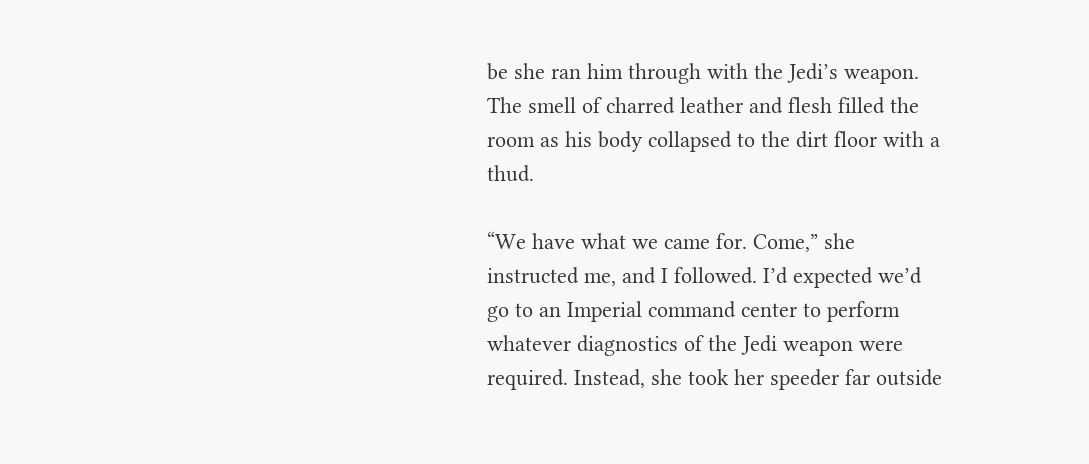be she ran him through with the Jedi’s weapon. The smell of charred leather and flesh filled the room as his body collapsed to the dirt floor with a thud.

“We have what we came for. Come,” she instructed me, and I followed. I’d expected we’d go to an Imperial command center to perform whatever diagnostics of the Jedi weapon were required. Instead, she took her speeder far outside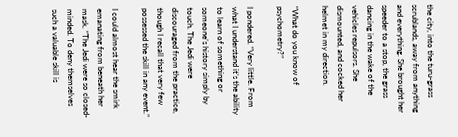the city, into the turu-grass scrublands, away from anything and everything. She brought her speeder to a stop, the grass dancing in the wake of the vehicles repulsors. She dismounted, and cocked her helmet in my direction.

“What do you know of psychometry?”

I pondered. “Very little. From what I understand it’s the ability to learn of something or someone’s history simply by touch. The Jedi were discouraged from the practice, though I recall that very few possessed the skill in any event.”

I could almost hear the smirk emanating from beneath her mask. “The Jedi were so closed-minded. To deny themselves such a valuable skill is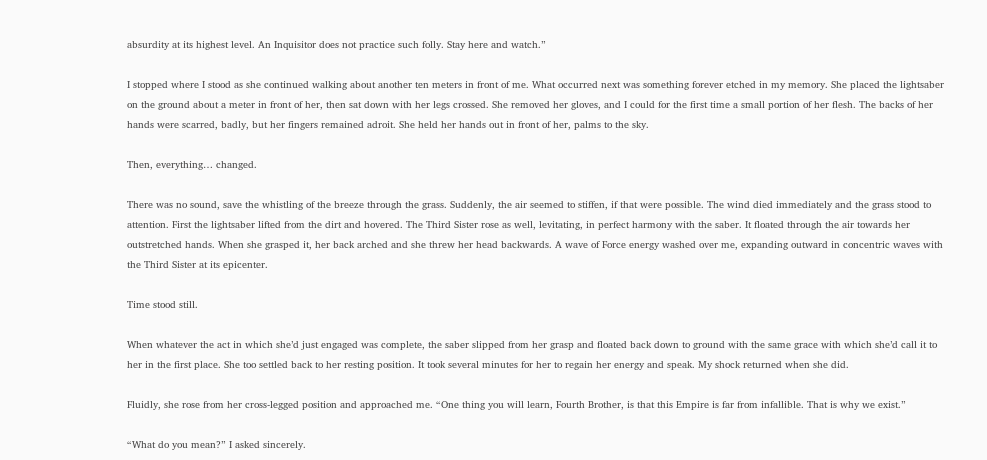absurdity at its highest level. An Inquisitor does not practice such folly. Stay here and watch.”

I stopped where I stood as she continued walking about another ten meters in front of me. What occurred next was something forever etched in my memory. She placed the lightsaber on the ground about a meter in front of her, then sat down with her legs crossed. She removed her gloves, and I could for the first time a small portion of her flesh. The backs of her hands were scarred, badly, but her fingers remained adroit. She held her hands out in front of her, palms to the sky.

Then, everything… changed.

There was no sound, save the whistling of the breeze through the grass. Suddenly, the air seemed to stiffen, if that were possible. The wind died immediately and the grass stood to attention. First the lightsaber lifted from the dirt and hovered. The Third Sister rose as well, levitating, in perfect harmony with the saber. It floated through the air towards her outstretched hands. When she grasped it, her back arched and she threw her head backwards. A wave of Force energy washed over me, expanding outward in concentric waves with the Third Sister at its epicenter.

Time stood still.

When whatever the act in which she’d just engaged was complete, the saber slipped from her grasp and floated back down to ground with the same grace with which she’d call it to her in the first place. She too settled back to her resting position. It took several minutes for her to regain her energy and speak. My shock returned when she did.

Fluidly, she rose from her cross-legged position and approached me. “One thing you will learn, Fourth Brother, is that this Empire is far from infallible. That is why we exist.”

“What do you mean?” I asked sincerely.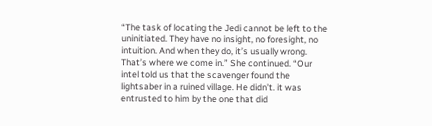“The task of locating the Jedi cannot be left to the uninitiated. They have no insight, no foresight, no intuition. And when they do, it’s usually wrong. That’s where we come in.” She continued. “Our intel told us that the scavenger found the lightsaber in a ruined village. He didn’t. it was entrusted to him by the one that did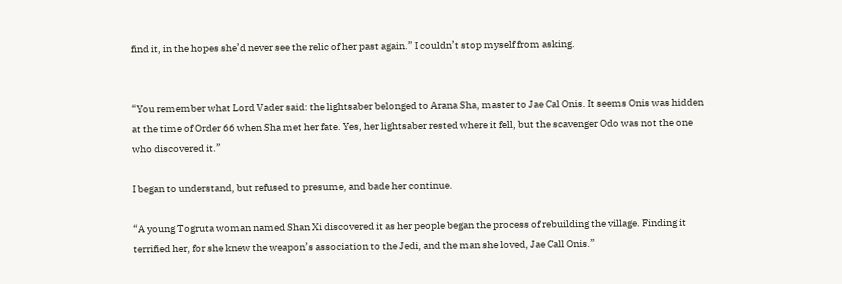find it, in the hopes she’d never see the relic of her past again.” I couldn’t stop myself from asking.


“You remember what Lord Vader said: the lightsaber belonged to Arana Sha, master to Jae Cal Onis. It seems Onis was hidden at the time of Order 66 when Sha met her fate. Yes, her lightsaber rested where it fell, but the scavenger Odo was not the one who discovered it.”

I began to understand, but refused to presume, and bade her continue.

“A young Togruta woman named Shan Xi discovered it as her people began the process of rebuilding the village. Finding it terrified her, for she knew the weapon’s association to the Jedi, and the man she loved, Jae Call Onis.”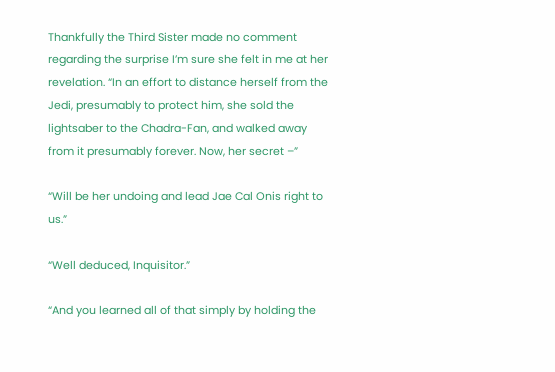Thankfully the Third Sister made no comment regarding the surprise I’m sure she felt in me at her revelation. “In an effort to distance herself from the Jedi, presumably to protect him, she sold the lightsaber to the Chadra-Fan, and walked away from it presumably forever. Now, her secret –”

“Will be her undoing and lead Jae Cal Onis right to us.”

“Well deduced, Inquisitor.”

“And you learned all of that simply by holding the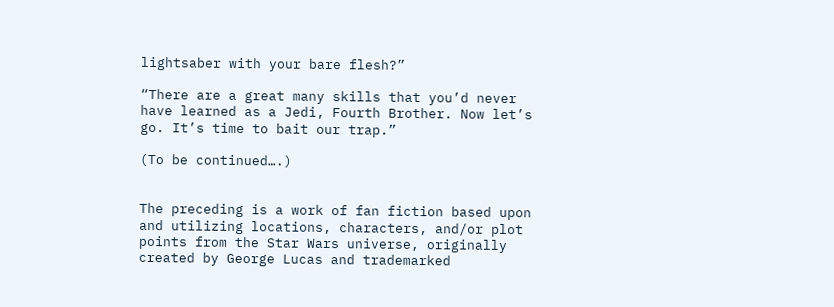lightsaber with your bare flesh?”

“There are a great many skills that you’d never have learned as a Jedi, Fourth Brother. Now let’s go. It’s time to bait our trap.”

(To be continued….)


The preceding is a work of fan fiction based upon and utilizing locations, characters, and/or plot points from the Star Wars universe, originally created by George Lucas and trademarked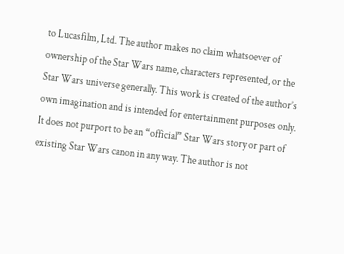to Lucasfilm, Ltd. The author makes no claim whatsoever of ownership of the Star Wars name, characters represented, or the Star Wars universe generally. This work is created of the author’s own imagination and is intended for entertainment purposes only. It does not purport to be an “official” Star Wars story or part of existing Star Wars canon in any way. The author is not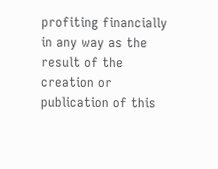profiting financially in any way as the result of the creation or publication of this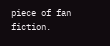piece of fan fiction.